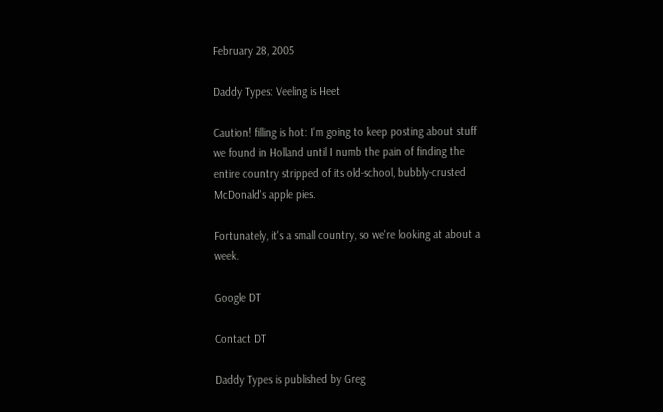February 28, 2005

Daddy Types: Veeling is Heet

Caution! filling is hot: I'm going to keep posting about stuff we found in Holland until I numb the pain of finding the entire country stripped of its old-school, bubbly-crusted McDonald's apple pies.

Fortunately, it's a small country, so we're looking at about a week.

Google DT

Contact DT

Daddy Types is published by Greg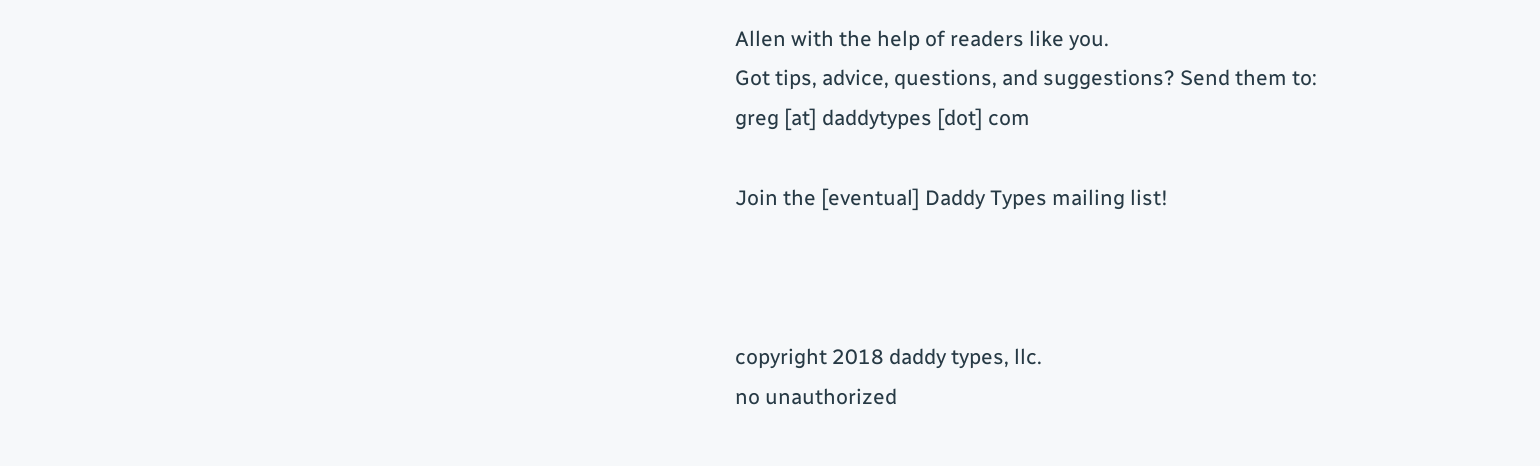Allen with the help of readers like you.
Got tips, advice, questions, and suggestions? Send them to:
greg [at] daddytypes [dot] com

Join the [eventual] Daddy Types mailing list!



copyright 2018 daddy types, llc.
no unauthorized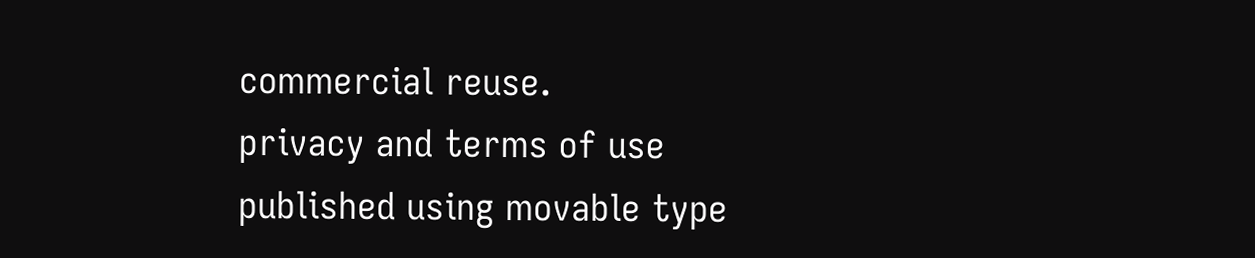commercial reuse.
privacy and terms of use
published using movable type